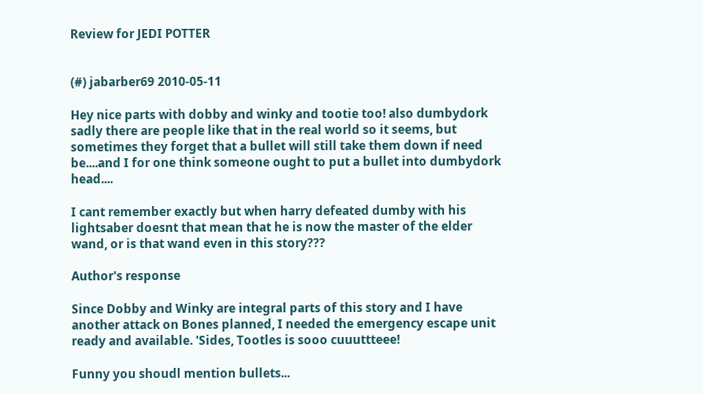Review for JEDI POTTER


(#) jabarber69 2010-05-11

Hey nice parts with dobby and winky and tootie too! also dumbydork sadly there are people like that in the real world so it seems, but sometimes they forget that a bullet will still take them down if need be....and I for one think someone ought to put a bullet into dumbydork head....

I cant remember exactly but when harry defeated dumby with his lightsaber doesnt that mean that he is now the master of the elder wand, or is that wand even in this story???

Author's response

Since Dobby and Winky are integral parts of this story and I have another attack on Bones planned, I needed the emergency escape unit ready and available. 'Sides, Tootles is sooo cuuuttteee!

Funny you shoudl mention bullets...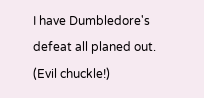I have Dumbledore's defeat all planed out. (Evil chuckle!)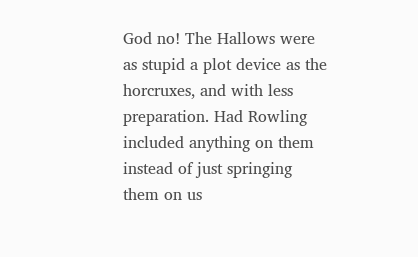God no! The Hallows were as stupid a plot device as the horcruxes, and with less preparation. Had Rowling included anything on them instead of just springing them on us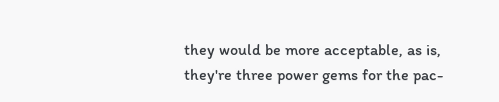they would be more acceptable, as is, they're three power gems for the pac-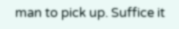man to pick up. Suffice it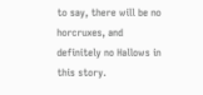to say, there will be no horcruxes, and definitely no Hallows in this story.